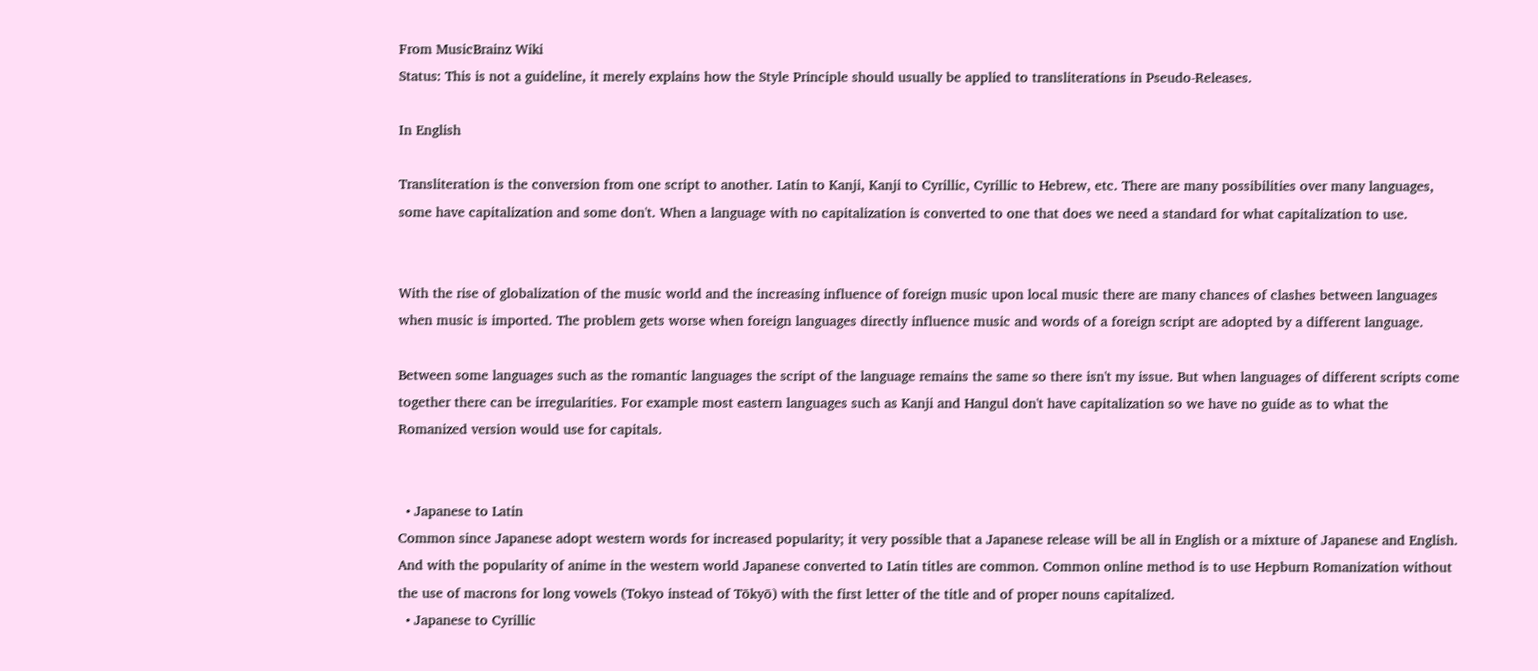From MusicBrainz Wiki
Status: This is not a guideline, it merely explains how the Style Principle should usually be applied to transliterations in Pseudo-Releases.

In English

Transliteration is the conversion from one script to another. Latin to Kanji, Kanji to Cyrillic, Cyrillic to Hebrew, etc. There are many possibilities over many languages, some have capitalization and some don't. When a language with no capitalization is converted to one that does we need a standard for what capitalization to use.


With the rise of globalization of the music world and the increasing influence of foreign music upon local music there are many chances of clashes between languages when music is imported. The problem gets worse when foreign languages directly influence music and words of a foreign script are adopted by a different language.

Between some languages such as the romantic languages the script of the language remains the same so there isn't my issue. But when languages of different scripts come together there can be irregularities. For example most eastern languages such as Kanji and Hangul don't have capitalization so we have no guide as to what the Romanized version would use for capitals.


  • Japanese to Latin
Common since Japanese adopt western words for increased popularity; it very possible that a Japanese release will be all in English or a mixture of Japanese and English. And with the popularity of anime in the western world Japanese converted to Latin titles are common. Common online method is to use Hepburn Romanization without the use of macrons for long vowels (Tokyo instead of Tōkyō) with the first letter of the title and of proper nouns capitalized.
  • Japanese to Cyrillic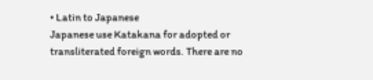• Latin to Japanese
Japanese use Katakana for adopted or transliterated foreign words. There are no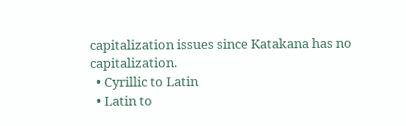capitalization issues since Katakana has no capitalization.
  • Cyrillic to Latin
  • Latin to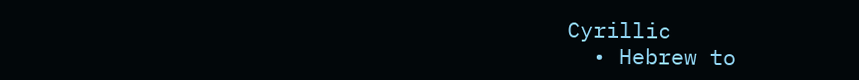Cyrillic
  • Hebrew to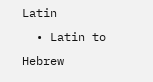Latin
  • Latin to Hebrew